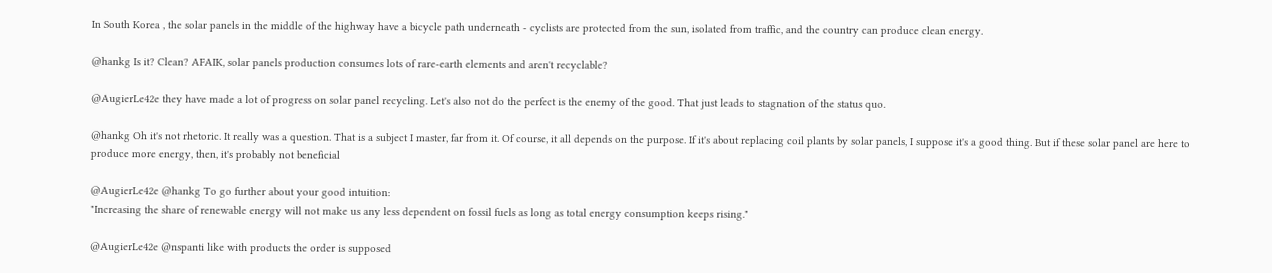In South Korea , the solar panels in the middle of the highway have a bicycle path underneath - cyclists are protected from the sun, isolated from traffic, and the country can produce clean energy.

@hankg Is it? Clean? AFAIK, solar panels production consumes lots of rare-earth elements and aren't recyclable?

@AugierLe42e they have made a lot of progress on solar panel recycling. Let's also not do the perfect is the enemy of the good. That just leads to stagnation of the status quo.

@hankg Oh it's not rhetoric. It really was a question. That is a subject I master, far from it. Of course, it all depends on the purpose. If it's about replacing coil plants by solar panels, I suppose it's a good thing. But if these solar panel are here to produce more energy, then, it's probably not beneficial

@AugierLe42e @hankg To go further about your good intuition:
"Increasing the share of renewable energy will not make us any less dependent on fossil fuels as long as total energy consumption keeps rising."

@AugierLe42e @nspanti like with products the order is supposed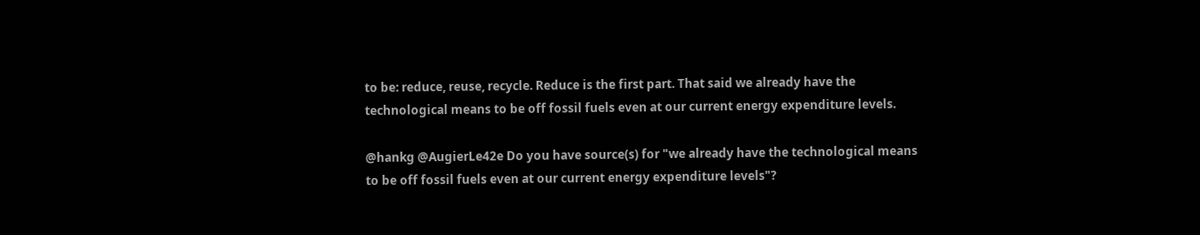to be: reduce, reuse, recycle. Reduce is the first part. That said we already have the technological means to be off fossil fuels even at our current energy expenditure levels.

@hankg @AugierLe42e Do you have source(s) for "we already have the technological means to be off fossil fuels even at our current energy expenditure levels"?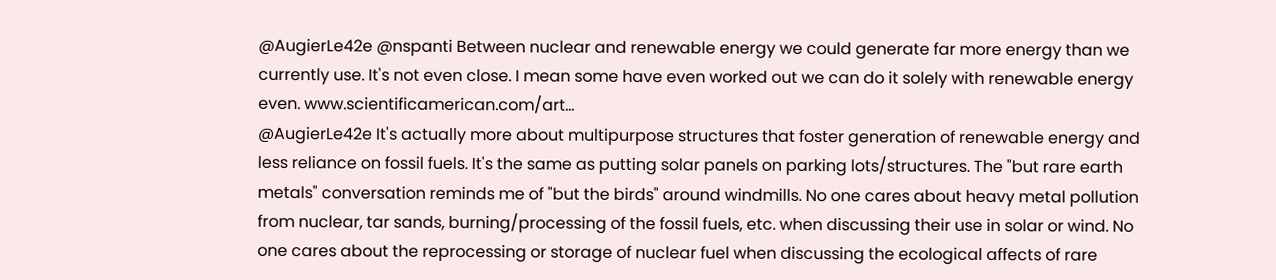@AugierLe42e @nspanti Between nuclear and renewable energy we could generate far more energy than we currently use. It's not even close. I mean some have even worked out we can do it solely with renewable energy even. www.scientificamerican.com/art…
@AugierLe42e It's actually more about multipurpose structures that foster generation of renewable energy and less reliance on fossil fuels. It's the same as putting solar panels on parking lots/structures. The "but rare earth metals" conversation reminds me of "but the birds" around windmills. No one cares about heavy metal pollution from nuclear, tar sands, burning/processing of the fossil fuels, etc. when discussing their use in solar or wind. No one cares about the reprocessing or storage of nuclear fuel when discussing the ecological affects of rare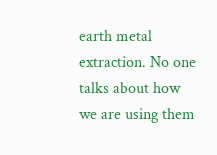earth metal extraction. No one talks about how we are using them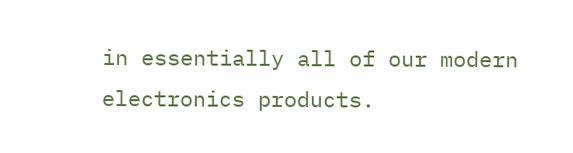in essentially all of our modern electronics products.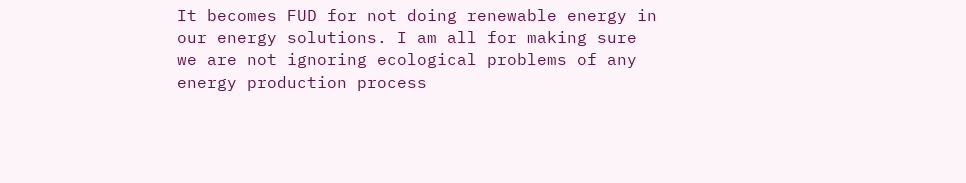It becomes FUD for not doing renewable energy in our energy solutions. I am all for making sure we are not ignoring ecological problems of any energy production process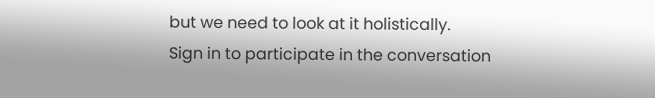but we need to look at it holistically.
Sign in to participate in the conversation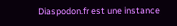Diaspodon.fr est une instance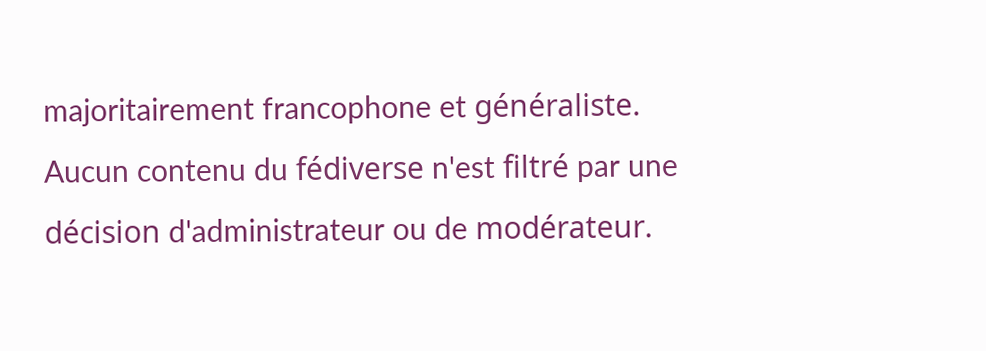majoritairement francophone et généraliste. Aucun contenu du fédiverse n'est filtré par une décision d'administrateur ou de modérateur.